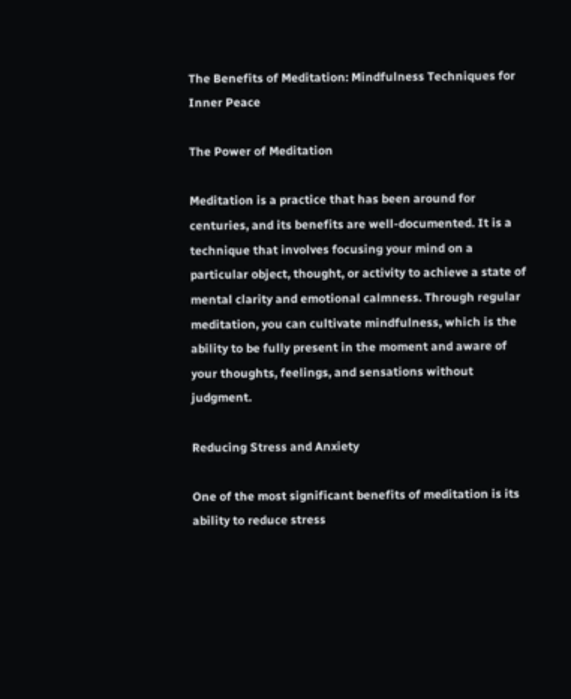The Benefits of Meditation: Mindfulness Techniques for Inner Peace

The Power of Meditation

Meditation is a practice that has been around for centuries, and its benefits are well-documented. It is a technique that involves focusing your mind on a particular object, thought, or activity to achieve a state of mental clarity and emotional calmness. Through regular meditation, you can cultivate mindfulness, which is the ability to be fully present in the moment and aware of your thoughts, feelings, and sensations without judgment.

Reducing Stress and Anxiety

One of the most significant benefits of meditation is its ability to reduce stress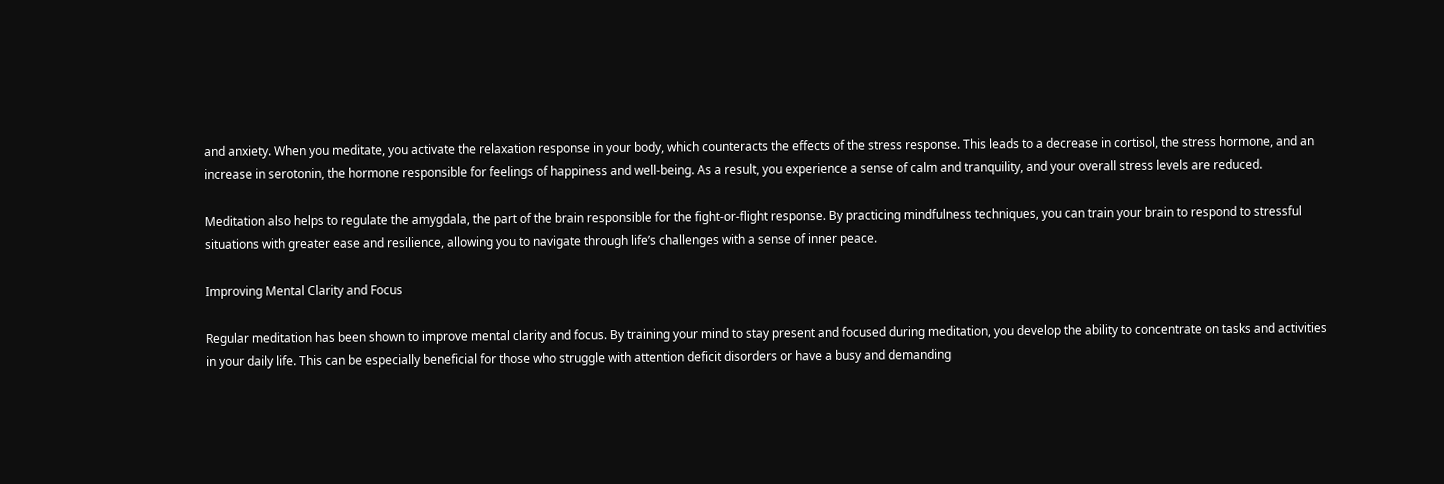and anxiety. When you meditate, you activate the relaxation response in your body, which counteracts the effects of the stress response. This leads to a decrease in cortisol, the stress hormone, and an increase in serotonin, the hormone responsible for feelings of happiness and well-being. As a result, you experience a sense of calm and tranquility, and your overall stress levels are reduced.

Meditation also helps to regulate the amygdala, the part of the brain responsible for the fight-or-flight response. By practicing mindfulness techniques, you can train your brain to respond to stressful situations with greater ease and resilience, allowing you to navigate through life’s challenges with a sense of inner peace.

Improving Mental Clarity and Focus

Regular meditation has been shown to improve mental clarity and focus. By training your mind to stay present and focused during meditation, you develop the ability to concentrate on tasks and activities in your daily life. This can be especially beneficial for those who struggle with attention deficit disorders or have a busy and demanding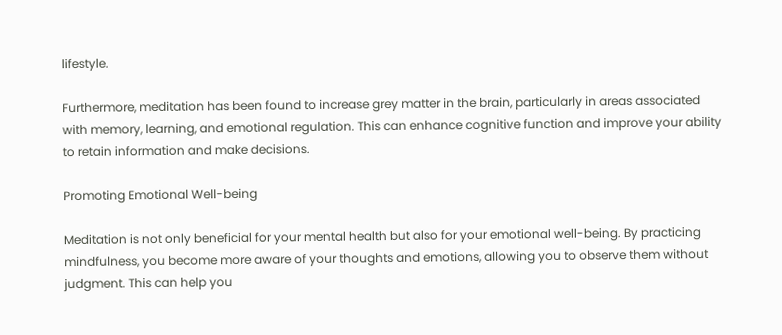lifestyle.

Furthermore, meditation has been found to increase grey matter in the brain, particularly in areas associated with memory, learning, and emotional regulation. This can enhance cognitive function and improve your ability to retain information and make decisions.

Promoting Emotional Well-being

Meditation is not only beneficial for your mental health but also for your emotional well-being. By practicing mindfulness, you become more aware of your thoughts and emotions, allowing you to observe them without judgment. This can help you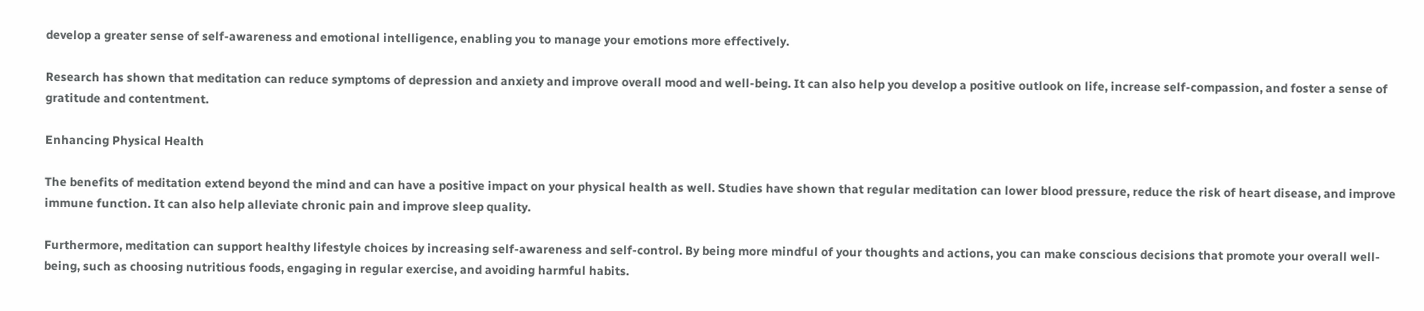develop a greater sense of self-awareness and emotional intelligence, enabling you to manage your emotions more effectively.

Research has shown that meditation can reduce symptoms of depression and anxiety and improve overall mood and well-being. It can also help you develop a positive outlook on life, increase self-compassion, and foster a sense of gratitude and contentment.

Enhancing Physical Health

The benefits of meditation extend beyond the mind and can have a positive impact on your physical health as well. Studies have shown that regular meditation can lower blood pressure, reduce the risk of heart disease, and improve immune function. It can also help alleviate chronic pain and improve sleep quality.

Furthermore, meditation can support healthy lifestyle choices by increasing self-awareness and self-control. By being more mindful of your thoughts and actions, you can make conscious decisions that promote your overall well-being, such as choosing nutritious foods, engaging in regular exercise, and avoiding harmful habits.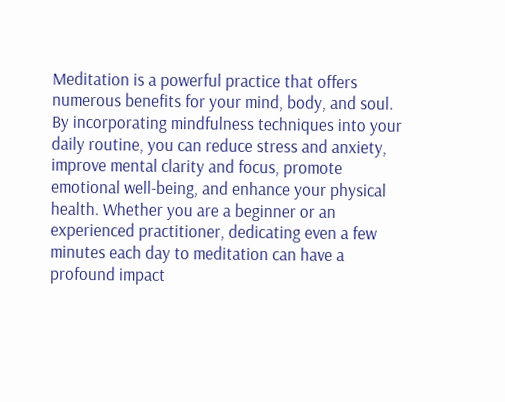Meditation is a powerful practice that offers numerous benefits for your mind, body, and soul. By incorporating mindfulness techniques into your daily routine, you can reduce stress and anxiety, improve mental clarity and focus, promote emotional well-being, and enhance your physical health. Whether you are a beginner or an experienced practitioner, dedicating even a few minutes each day to meditation can have a profound impact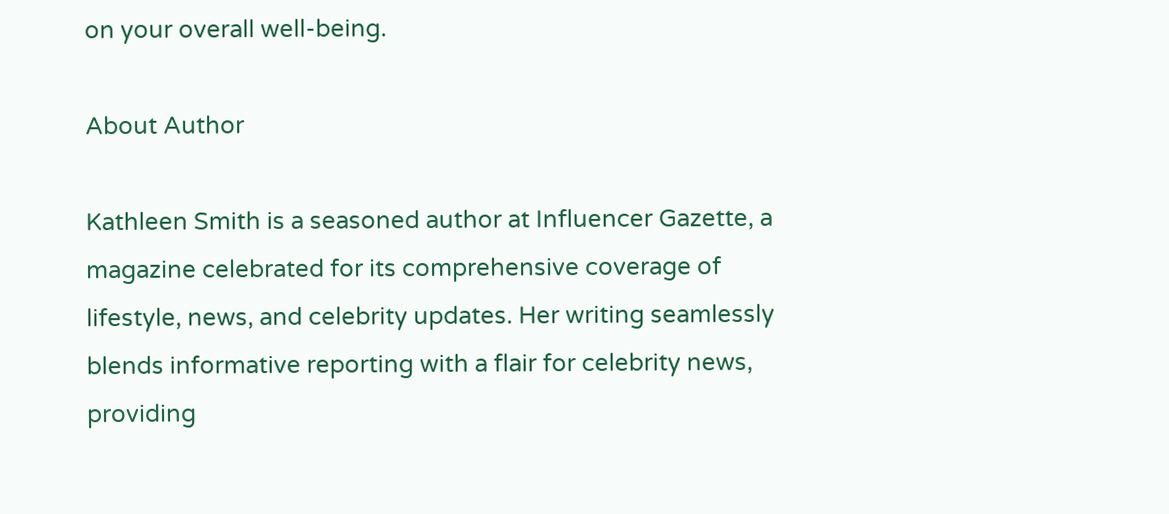on your overall well-being.

About Author

Kathleen Smith is a seasoned author at Influencer Gazette, a magazine celebrated for its comprehensive coverage of lifestyle, news, and celebrity updates. Her writing seamlessly blends informative reporting with a flair for celebrity news, providing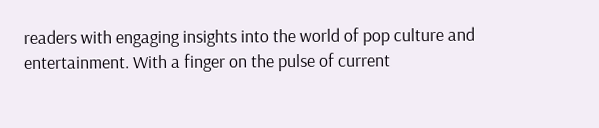readers with engaging insights into the world of pop culture and entertainment. With a finger on the pulse of current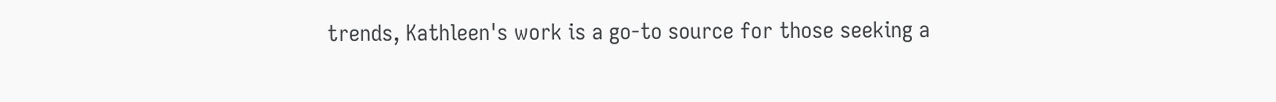trends, Kathleen's work is a go-to source for those seeking a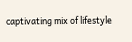captivating mix of lifestyle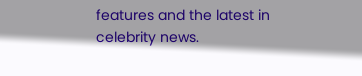features and the latest in celebrity news.